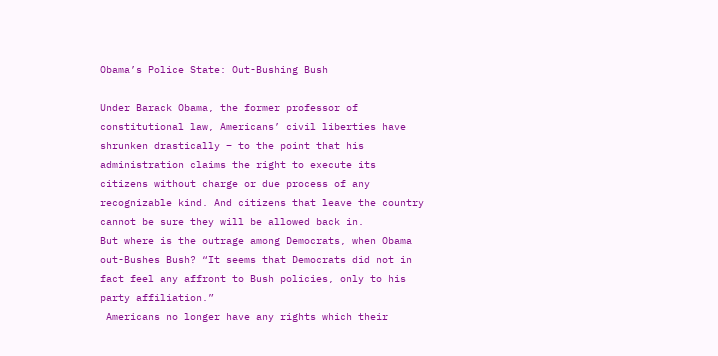Obama’s Police State: Out-Bushing Bush

Under Barack Obama, the former professor of constitutional law, Americans’ civil liberties have shrunken drastically – to the point that his administration claims the right to execute its citizens without charge or due process of any recognizable kind. And citizens that leave the country cannot be sure they will be allowed back in.
But where is the outrage among Democrats, when Obama out-Bushes Bush? “It seems that Democrats did not in fact feel any affront to Bush policies, only to his party affiliation.”
 Americans no longer have any rights which their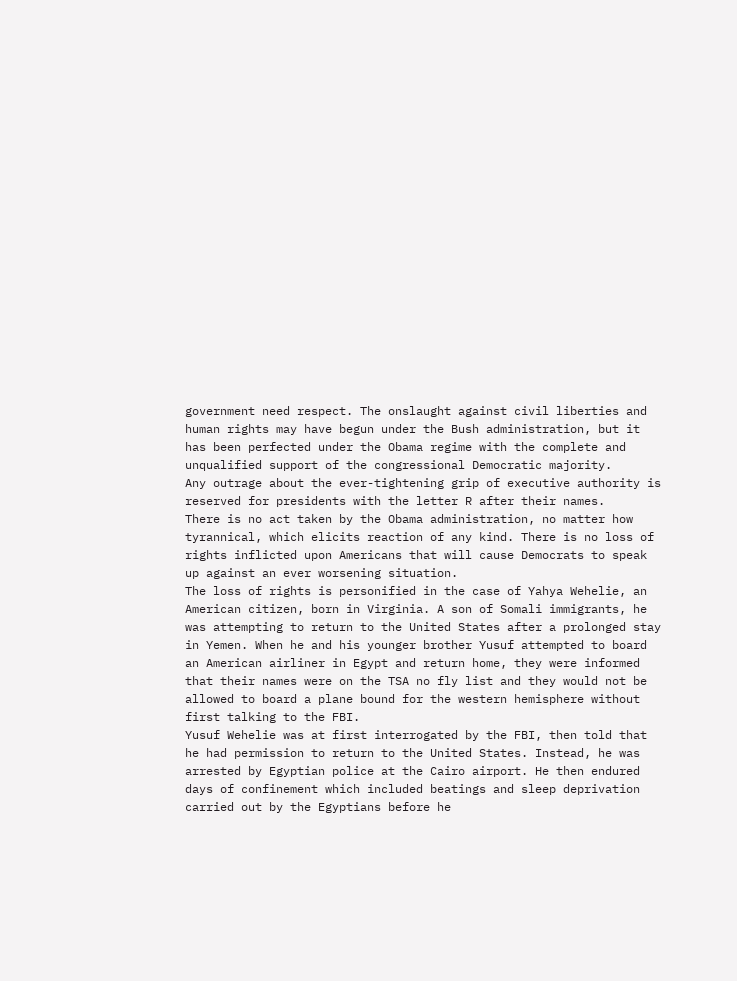government need respect. The onslaught against civil liberties and human rights may have begun under the Bush administration, but it has been perfected under the Obama regime with the complete and unqualified support of the congressional Democratic majority.
Any outrage about the ever-tightening grip of executive authority is reserved for presidents with the letter R after their names.
There is no act taken by the Obama administration, no matter how tyrannical, which elicits reaction of any kind. There is no loss of rights inflicted upon Americans that will cause Democrats to speak up against an ever worsening situation.
The loss of rights is personified in the case of Yahya Wehelie, an American citizen, born in Virginia. A son of Somali immigrants, he was attempting to return to the United States after a prolonged stay in Yemen. When he and his younger brother Yusuf attempted to board an American airliner in Egypt and return home, they were informed that their names were on the TSA no fly list and they would not be allowed to board a plane bound for the western hemisphere without first talking to the FBI.
Yusuf Wehelie was at first interrogated by the FBI, then told that he had permission to return to the United States. Instead, he was arrested by Egyptian police at the Cairo airport. He then endured days of confinement which included beatings and sleep deprivation carried out by the Egyptians before he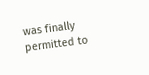was finally permitted to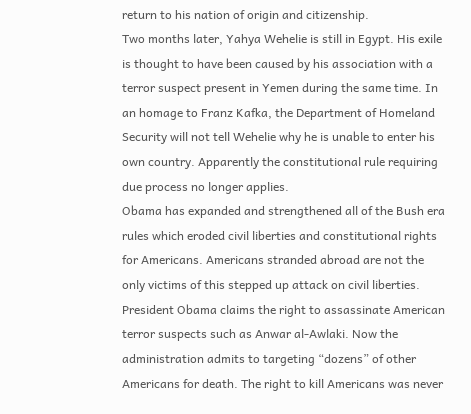return to his nation of origin and citizenship.
Two months later, Yahya Wehelie is still in Egypt. His exile is thought to have been caused by his association with a terror suspect present in Yemen during the same time. In an homage to Franz Kafka, the Department of Homeland Security will not tell Wehelie why he is unable to enter his own country. Apparently the constitutional rule requiring due process no longer applies.
Obama has expanded and strengthened all of the Bush era rules which eroded civil liberties and constitutional rights for Americans. Americans stranded abroad are not the only victims of this stepped up attack on civil liberties. President Obama claims the right to assassinate American terror suspects such as Anwar al-Awlaki. Now the administration admits to targeting “dozens” of other Americans for death. The right to kill Americans was never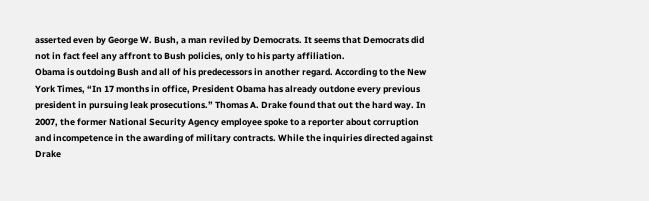asserted even by George W. Bush, a man reviled by Democrats. It seems that Democrats did not in fact feel any affront to Bush policies, only to his party affiliation.
Obama is outdoing Bush and all of his predecessors in another regard. According to the New York Times, “In 17 months in office, President Obama has already outdone every previous president in pursuing leak prosecutions.” Thomas A. Drake found that out the hard way. In 2007, the former National Security Agency employee spoke to a reporter about corruption and incompetence in the awarding of military contracts. While the inquiries directed against Drake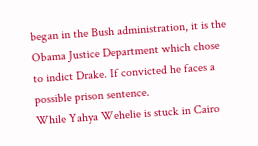began in the Bush administration, it is the Obama Justice Department which chose to indict Drake. If convicted he faces a possible prison sentence.
While Yahya Wehelie is stuck in Cairo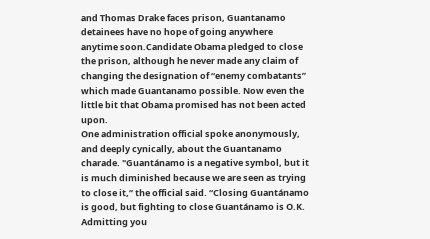and Thomas Drake faces prison, Guantanamo detainees have no hope of going anywhere anytime soon.Candidate Obama pledged to close the prison, although he never made any claim of changing the designation of “enemy combatants” which made Guantanamo possible. Now even the little bit that Obama promised has not been acted upon.
One administration official spoke anonymously, and deeply cynically, about the Guantanamo charade. "Guantánamo is a negative symbol, but it is much diminished because we are seen as trying to close it,” the official said. “Closing Guantánamo is good, but fighting to close Guantánamo is O.K. Admitting you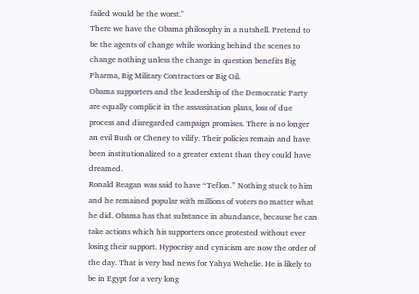failed would be the worst."
There we have the Obama philosophy in a nutshell. Pretend to be the agents of change while working behind the scenes to change nothing unless the change in question benefits Big Pharma, Big Military Contractors or Big Oil.
Obama supporters and the leadership of the Democratic Party are equally complicit in the assassination plans, loss of due process and disregarded campaign promises. There is no longer an evil Bush or Cheney to vilify. Their policies remain and have been institutionalized to a greater extent than they could have dreamed.
Ronald Reagan was said to have “Teflon.” Nothing stuck to him and he remained popular with millions of voters no matter what he did. Obama has that substance in abundance, because he can take actions which his supporters once protested without ever losing their support. Hypocrisy and cynicism are now the order of the day. That is very bad news for Yahya Wehelie. He is likely to be in Egypt for a very long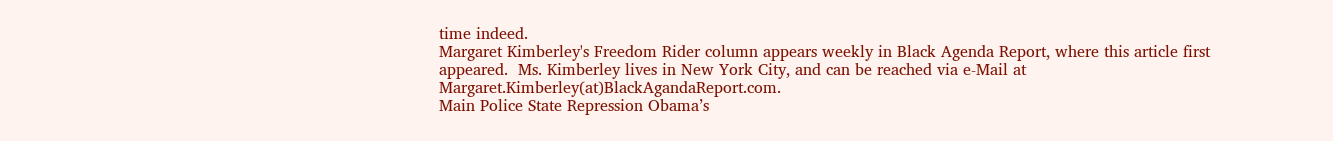time indeed.
Margaret Kimberley's Freedom Rider column appears weekly in Black Agenda Report, where this article first appeared.  Ms. Kimberley lives in New York City, and can be reached via e-Mail at Margaret.Kimberley(at)BlackAgandaReport.com.
Main Police State Repression Obama’s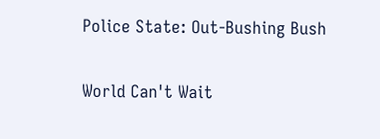Police State: Out-Bushing Bush


World Can't Wait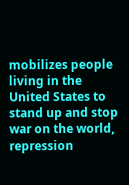mobilizes people living in the United States to stand up and stop war on the world, repression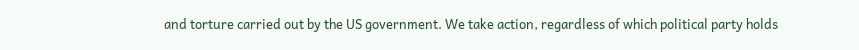and torture carried out by the US government. We take action, regardless of which political party holds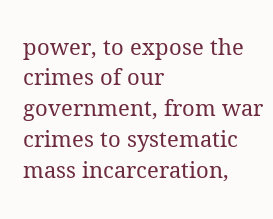power, to expose the crimes of our government, from war crimes to systematic mass incarceration,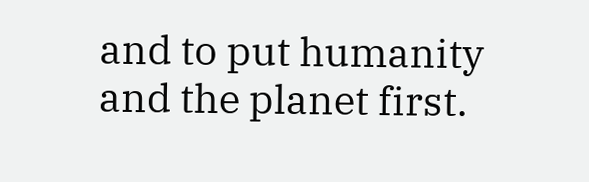and to put humanity and the planet first.